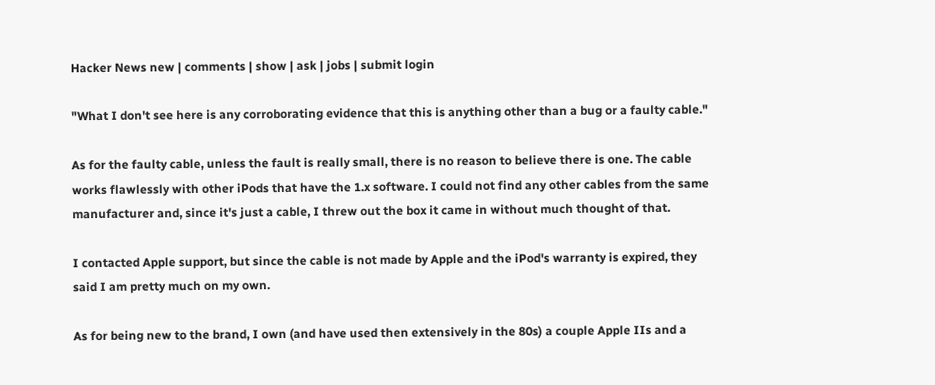Hacker News new | comments | show | ask | jobs | submit login

"What I don't see here is any corroborating evidence that this is anything other than a bug or a faulty cable."

As for the faulty cable, unless the fault is really small, there is no reason to believe there is one. The cable works flawlessly with other iPods that have the 1.x software. I could not find any other cables from the same manufacturer and, since it's just a cable, I threw out the box it came in without much thought of that.

I contacted Apple support, but since the cable is not made by Apple and the iPod's warranty is expired, they said I am pretty much on my own.

As for being new to the brand, I own (and have used then extensively in the 80s) a couple Apple IIs and a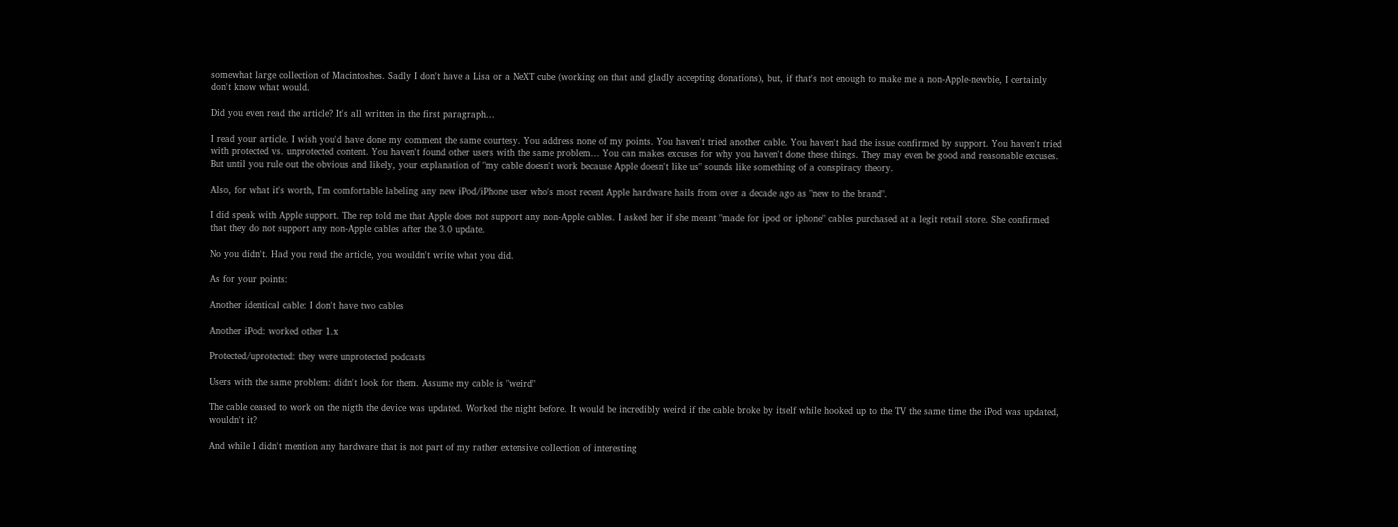somewhat large collection of Macintoshes. Sadly I don't have a Lisa or a NeXT cube (working on that and gladly accepting donations), but, if that's not enough to make me a non-Apple-newbie, I certainly don't know what would.

Did you even read the article? It's all written in the first paragraph...

I read your article. I wish you'd have done my comment the same courtesy. You address none of my points. You haven't tried another cable. You haven't had the issue confirmed by support. You haven't tried with protected vs. unprotected content. You haven't found other users with the same problem... You can makes excuses for why you haven't done these things. They may even be good and reasonable excuses. But until you rule out the obvious and likely, your explanation of "my cable doesn't work because Apple doesn't like us" sounds like something of a conspiracy theory.

Also, for what it's worth, I'm comfortable labeling any new iPod/iPhone user who's most recent Apple hardware hails from over a decade ago as "new to the brand".

I did speak with Apple support. The rep told me that Apple does not support any non-Apple cables. I asked her if she meant "made for ipod or iphone" cables purchased at a legit retail store. She confirmed that they do not support any non-Apple cables after the 3.0 update.

No you didn't. Had you read the article, you wouldn't write what you did.

As for your points:

Another identical cable: I don't have two cables

Another iPod: worked other 1.x

Protected/uprotected: they were unprotected podcasts

Users with the same problem: didn't look for them. Assume my cable is "weird"

The cable ceased to work on the nigth the device was updated. Worked the night before. It would be incredibly weird if the cable broke by itself while hooked up to the TV the same time the iPod was updated, wouldn't it?

And while I didn't mention any hardware that is not part of my rather extensive collection of interesting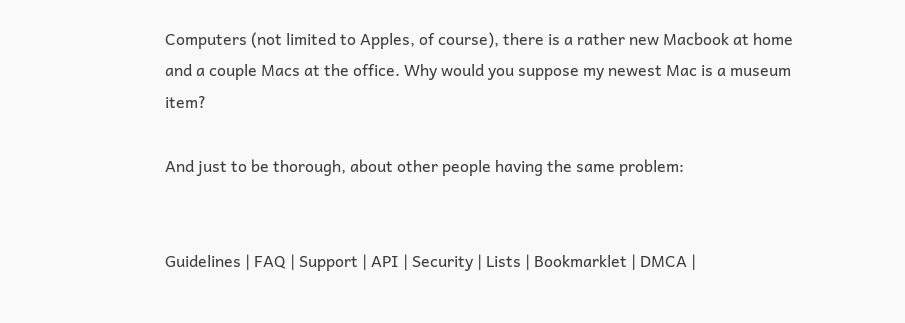Computers (not limited to Apples, of course), there is a rather new Macbook at home and a couple Macs at the office. Why would you suppose my newest Mac is a museum item?

And just to be thorough, about other people having the same problem:


Guidelines | FAQ | Support | API | Security | Lists | Bookmarklet | DMCA |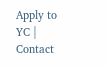Apply to YC | Contact